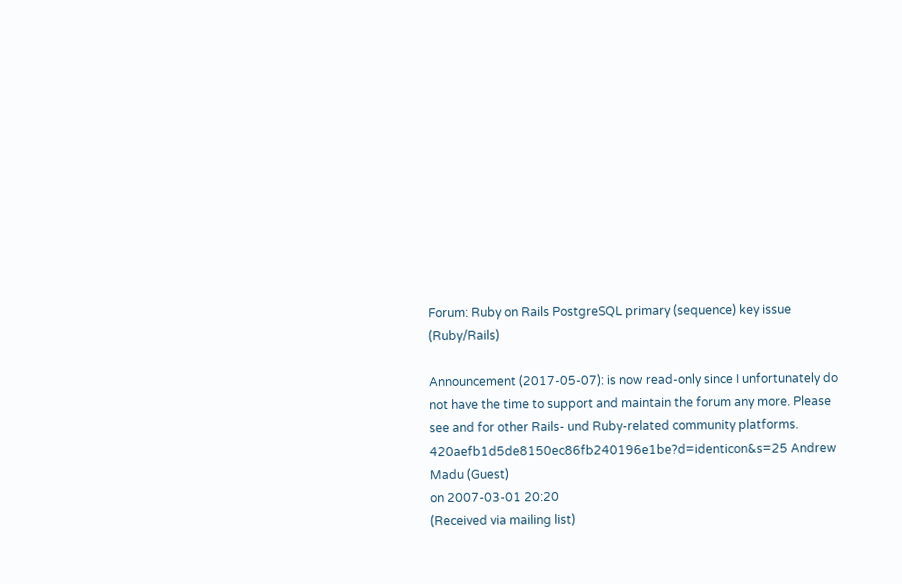Forum: Ruby on Rails PostgreSQL primary (sequence) key issue (Ruby/Rails)

Announcement (2017-05-07): is now read-only since I unfortunately do not have the time to support and maintain the forum any more. Please see and for other Rails- und Ruby-related community platforms.
420aefb1d5de8150ec86fb240196e1be?d=identicon&s=25 Andrew Madu (Guest)
on 2007-03-01 20:20
(Received via mailing list)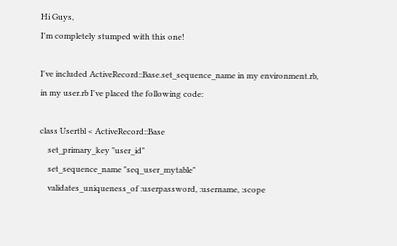Hi Guys,
I'm completely stumped with this one!

I've included ActiveRecord::Base.set_sequence_name in my environment.rb,
in my user.rb I've placed the following code:

class Usertbl < ActiveRecord::Base
    set_primary_key "user_id"
    set_sequence_name "seq_user_mytable"
    validates_uniqueness_of :userpassword, :username, :scope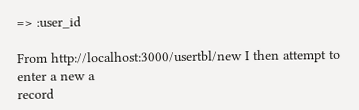=> :user_id

From http://localhost:3000/usertbl/new I then attempt to enter a new a
record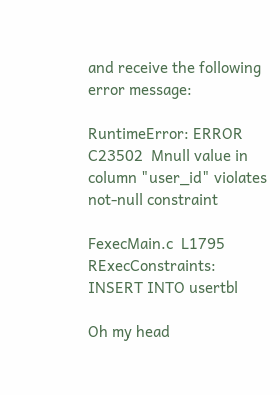and receive the following error message:

RuntimeError: ERROR  C23502  Mnull value in column "user_id" violates
not-null constraint

FexecMain.c  L1795  RExecConstraints: INSERT INTO usertbl

Oh my head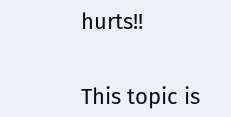hurts!!


This topic is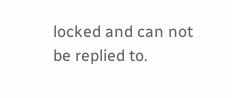locked and can not be replied to.